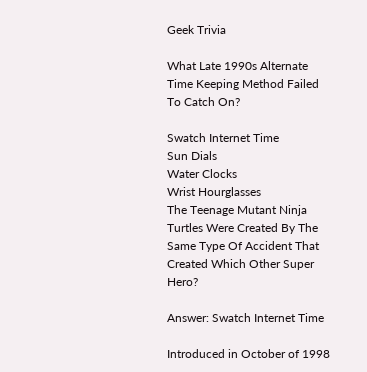Geek Trivia

What Late 1990s Alternate Time Keeping Method Failed To Catch On?

Swatch Internet Time
Sun Dials
Water Clocks
Wrist Hourglasses
The Teenage Mutant Ninja Turtles Were Created By The Same Type Of Accident That Created Which Other Super Hero?

Answer: Swatch Internet Time

Introduced in October of 1998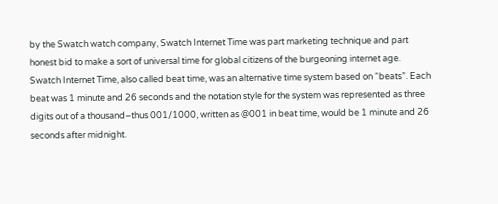by the Swatch watch company, Swatch Internet Time was part marketing technique and part honest bid to make a sort of universal time for global citizens of the burgeoning internet age. Swatch Internet Time, also called beat time, was an alternative time system based on “beats”. Each beat was 1 minute and 26 seconds and the notation style for the system was represented as three digits out of a thousand–thus 001/1000, written as @001 in beat time, would be 1 minute and 26 seconds after midnight.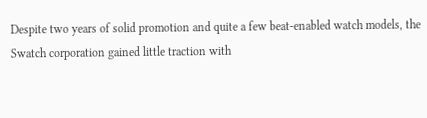Despite two years of solid promotion and quite a few beat-enabled watch models, the Swatch corporation gained little traction with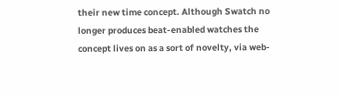their new time concept. Although Swatch no longer produces beat-enabled watches the concept lives on as a sort of novelty, via web-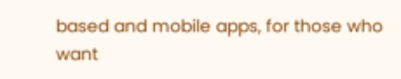based and mobile apps, for those who want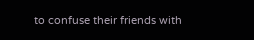to confuse their friends with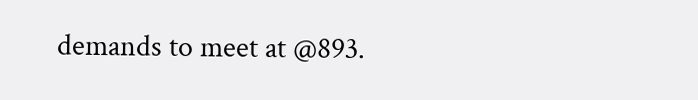demands to meet at @893.